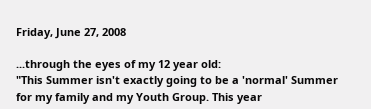Friday, June 27, 2008

...through the eyes of my 12 year old:
"This Summer isn't exactly going to be a 'normal' Summer for my family and my Youth Group. This year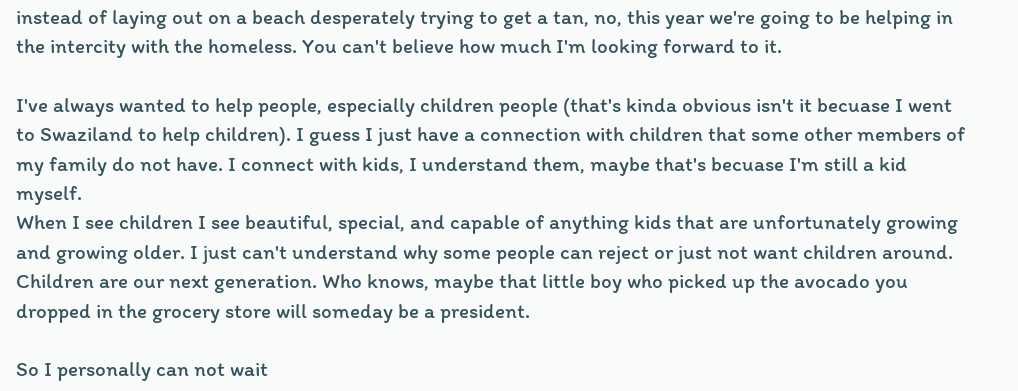instead of laying out on a beach desperately trying to get a tan, no, this year we're going to be helping in the intercity with the homeless. You can't believe how much I'm looking forward to it.

I've always wanted to help people, especially children people (that's kinda obvious isn't it becuase I went to Swaziland to help children). I guess I just have a connection with children that some other members of my family do not have. I connect with kids, I understand them, maybe that's becuase I'm still a kid myself.
When I see children I see beautiful, special, and capable of anything kids that are unfortunately growing and growing older. I just can't understand why some people can reject or just not want children around. Children are our next generation. Who knows, maybe that little boy who picked up the avocado you dropped in the grocery store will someday be a president.

So I personally can not wait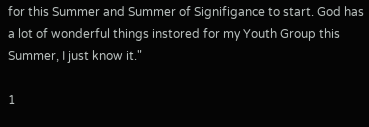for this Summer and Summer of Signifigance to start. God has a lot of wonderful things instored for my Youth Group this Summer, I just know it."

1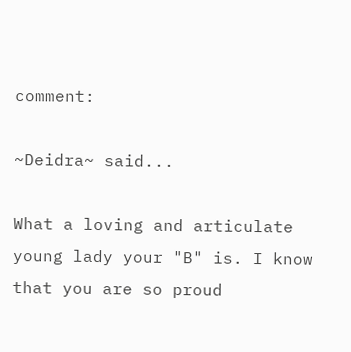comment:

~Deidra~ said...

What a loving and articulate young lady your "B" is. I know that you are so proud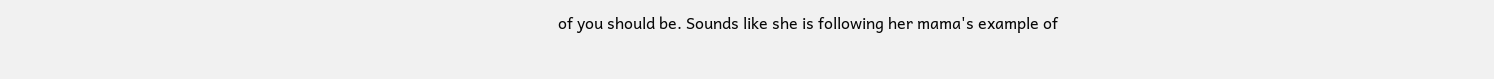of you should be. Sounds like she is following her mama's example of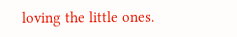loving the little ones.